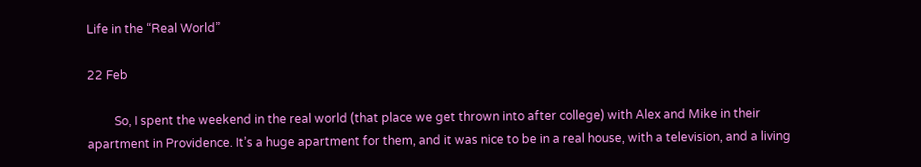Life in the “Real World”

22 Feb

         So, I spent the weekend in the real world (that place we get thrown into after college) with Alex and Mike in their apartment in Providence. It’s a huge apartment for them, and it was nice to be in a real house, with a television, and a living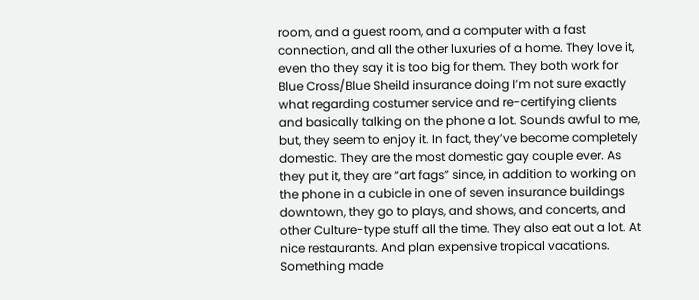room, and a guest room, and a computer with a fast connection, and all the other luxuries of a home. They love it, even tho they say it is too big for them. They both work for Blue Cross/Blue Sheild insurance doing I’m not sure exactly what regarding costumer service and re-certifying clients and basically talking on the phone a lot. Sounds awful to me, but, they seem to enjoy it. In fact, they’ve become completely domestic. They are the most domestic gay couple ever. As they put it, they are “art fags” since, in addition to working on the phone in a cubicle in one of seven insurance buildings downtown, they go to plays, and shows, and concerts, and other Culture-type stuff all the time. They also eat out a lot. At nice restaurants. And plan expensive tropical vacations. Something made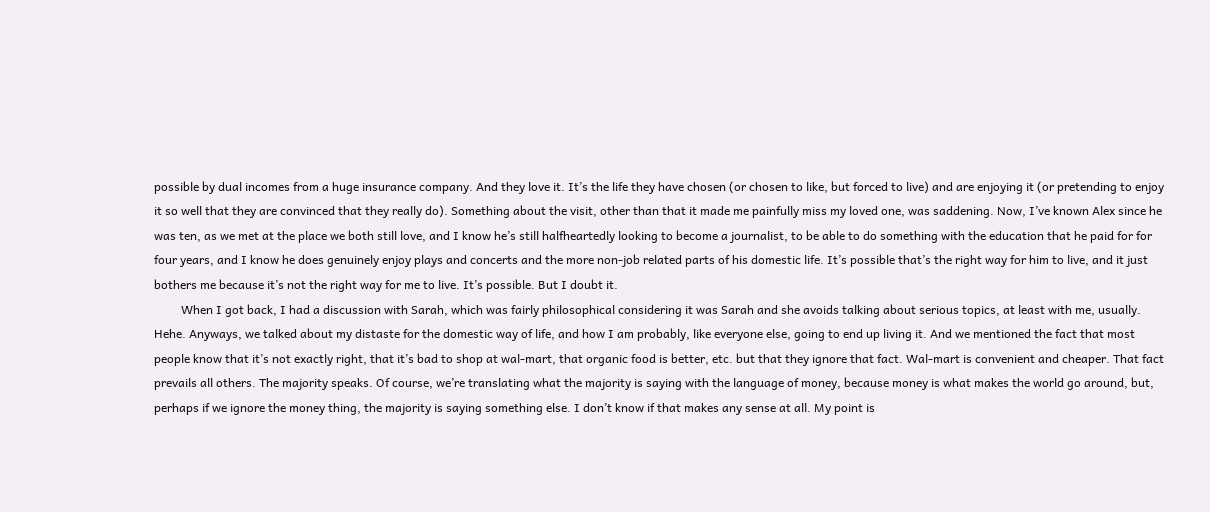possible by dual incomes from a huge insurance company. And they love it. It’s the life they have chosen (or chosen to like, but forced to live) and are enjoying it (or pretending to enjoy it so well that they are convinced that they really do). Something about the visit, other than that it made me painfully miss my loved one, was saddening. Now, I’ve known Alex since he was ten, as we met at the place we both still love, and I know he’s still halfheartedly looking to become a journalist, to be able to do something with the education that he paid for for four years, and I know he does genuinely enjoy plays and concerts and the more non-job related parts of his domestic life. It’s possible that’s the right way for him to live, and it just bothers me because it’s not the right way for me to live. It’s possible. But I doubt it.
         When I got back, I had a discussion with Sarah, which was fairly philosophical considering it was Sarah and she avoids talking about serious topics, at least with me, usually. Hehe. Anyways, we talked about my distaste for the domestic way of life, and how I am probably, like everyone else, going to end up living it. And we mentioned the fact that most people know that it’s not exactly right, that it’s bad to shop at wal-mart, that organic food is better, etc. but that they ignore that fact. Wal-mart is convenient and cheaper. That fact prevails all others. The majority speaks. Of course, we’re translating what the majority is saying with the language of money, because money is what makes the world go around, but, perhaps if we ignore the money thing, the majority is saying something else. I don’t know if that makes any sense at all. My point is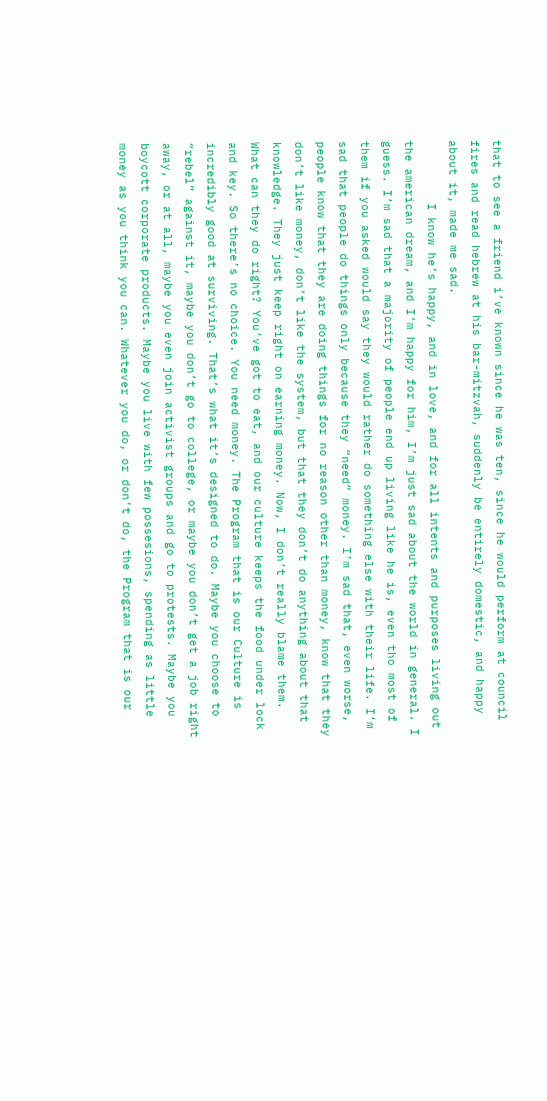that to see a friend i’ve known since he was ten, since he would perform at council fires and read hebrew at his bar-mitzvah, suddenly be entirely domestic, and happy about it, made me sad.
         I know he’s happy, and in love, and for all intents and purposes living out the american dream, and I’m happy for him, I’m just sad about the world in general. I guess. I’m sad that a majority of people end up living like he is, even tho most of them if you asked would say they would rather do something else with their life. I’m sad that people do things only because they “need” money. I’m sad that, even worse, people know that they are doing things for no reason other than money, know that they don’t like money, don’t like the system, but that they don’t do anything about that knowledge. They just keep right on earning money. Now, I don’t really blame them. What can they do right? You’ve got to eat, and our culture keeps the food under lock and key. So there’s no choice. You need money. The Program that is our Culture is incredibly good at surviving. That’s what it’s designed to do. Maybe you choose to “rebel” against it, maybe you don’t go to college, or maybe you don’t get a job right away, or at all, maybe you even join activist groups and go to protests. Maybe you boycott corporate products. Maybe you live with few possesions, spending as little money as you think you can. Whatever you do, or don’t do, the Program that is our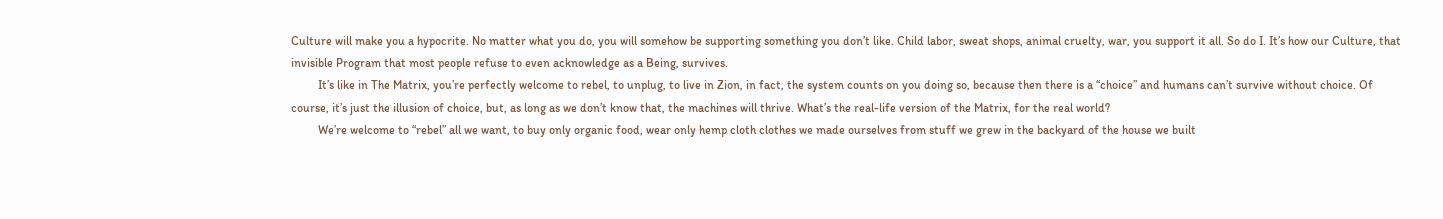Culture will make you a hypocrite. No matter what you do, you will somehow be supporting something you don’t like. Child labor, sweat shops, animal cruelty, war, you support it all. So do I. It’s how our Culture, that invisible Program that most people refuse to even acknowledge as a Being, survives.
         It’s like in The Matrix, you’re perfectly welcome to rebel, to unplug, to live in Zion, in fact, the system counts on you doing so, because then there is a “choice” and humans can’t survive without choice. Of course, it’s just the illusion of choice, but, as long as we don’t know that, the machines will thrive. What’s the real-life version of the Matrix, for the real world?
         We’re welcome to “rebel” all we want, to buy only organic food, wear only hemp cloth clothes we made ourselves from stuff we grew in the backyard of the house we built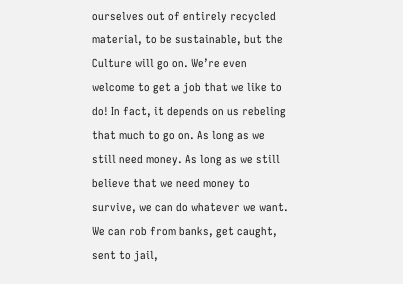ourselves out of entirely recycled material, to be sustainable, but the Culture will go on. We’re even welcome to get a job that we like to do! In fact, it depends on us rebeling that much to go on. As long as we still need money. As long as we still believe that we need money to survive, we can do whatever we want. We can rob from banks, get caught, sent to jail,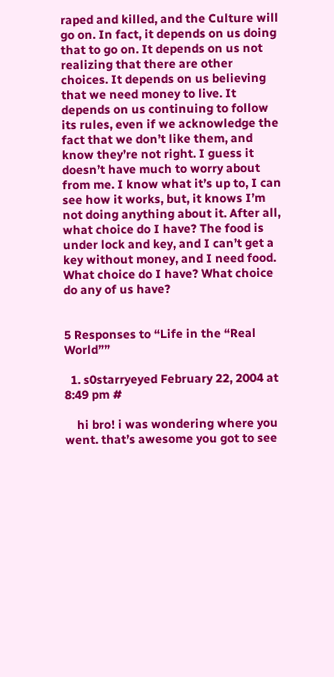raped and killed, and the Culture will go on. In fact, it depends on us doing that to go on. It depends on us not realizing that there are other choices. It depends on us believing that we need money to live. It depends on us continuing to follow its rules, even if we acknowledge the fact that we don’t like them, and know they’re not right. I guess it doesn’t have much to worry about from me. I know what it’s up to, I can see how it works, but, it knows I’m not doing anything about it. After all, what choice do I have? The food is under lock and key, and I can’t get a key without money, and I need food. What choice do I have? What choice do any of us have?


5 Responses to “Life in the “Real World””

  1. s0starryeyed February 22, 2004 at 8:49 pm #

    hi bro! i was wondering where you went. that’s awesome you got to see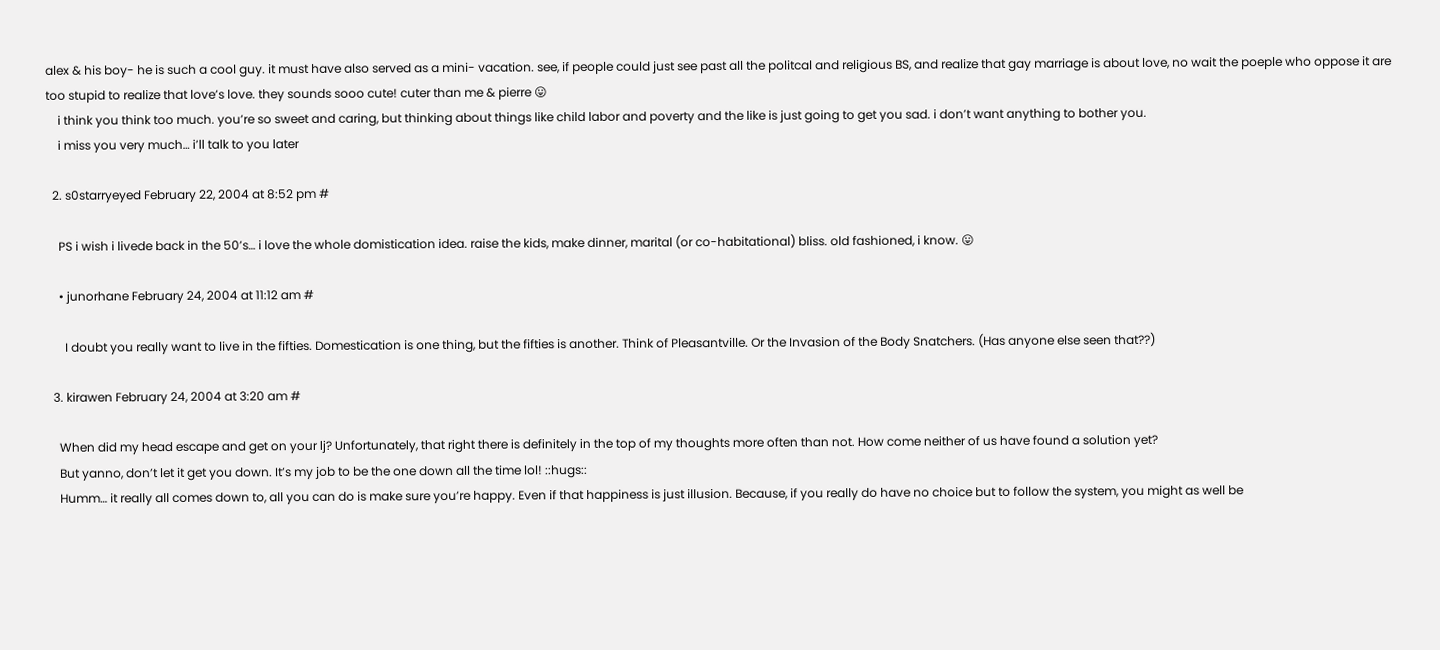alex & his boy- he is such a cool guy. it must have also served as a mini- vacation. see, if people could just see past all the politcal and religious BS, and realize that gay marriage is about love, no wait the poeple who oppose it are too stupid to realize that love’s love. they sounds sooo cute! cuter than me & pierre 😛
    i think you think too much. you’re so sweet and caring, but thinking about things like child labor and poverty and the like is just going to get you sad. i don’t want anything to bother you.
    i miss you very much… i’ll talk to you later

  2. s0starryeyed February 22, 2004 at 8:52 pm #

    PS i wish i livede back in the 50’s… i love the whole domistication idea. raise the kids, make dinner, marital (or co-habitational) bliss. old fashioned, i know. 😛

    • junorhane February 24, 2004 at 11:12 am #

      I doubt you really want to live in the fifties. Domestication is one thing, but the fifties is another. Think of Pleasantville. Or the Invasion of the Body Snatchers. (Has anyone else seen that??)

  3. kirawen February 24, 2004 at 3:20 am #

    When did my head escape and get on your lj? Unfortunately, that right there is definitely in the top of my thoughts more often than not. How come neither of us have found a solution yet?
    But yanno, don’t let it get you down. It’s my job to be the one down all the time lol! ::hugs::
    Humm… it really all comes down to, all you can do is make sure you’re happy. Even if that happiness is just illusion. Because, if you really do have no choice but to follow the system, you might as well be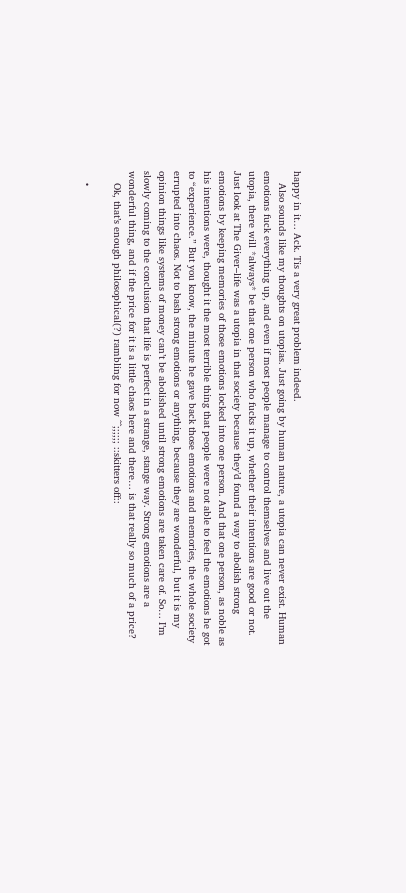happy in it… Ack. Tis a very great problem indeed.
    Also sounds like my thoughts on utopias. Just going by human nature, a utopia can never exist. Human emotions fuck everything up, and even if most people manage to control themselves and live out the utopia, there will *always* be that one person who fucks it up, whether their intentions are good or not. Just look at The Giver–life was a utopia in that society because they’d found a way to abolish strong emotions by keeping memories of those emotions locked into one person. And that one person, as noble as his intentions were, thought it the most terrible thing that people were not able to feel the emotions he got to “experience.” But you know, the minute he gave back those emotions and memories, the whole society errupted into chaos. Not to bash strong emotions or anything, because they are wonderful, but it is my opinion things like systems of money can’t be abolished until strong emotions are taken care of. So… I’m slowly coming to the conclusion that life is perfect in a strange, stange way. Strong emotions are a wonderful thing, and if the price for it is a little chaos here and there… is that really so much of a price?
    Ok, that’s enough philosophical(?) rambling for now ^^;;;;;; ::skitters off::

    •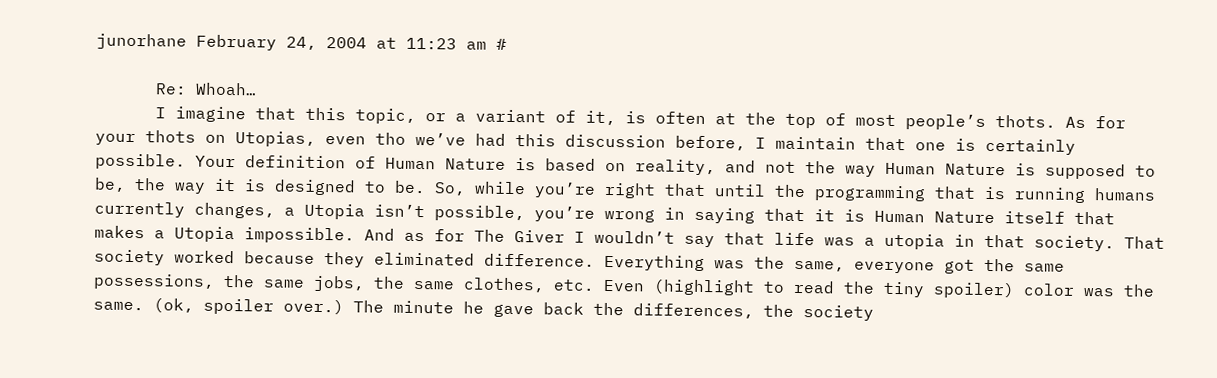junorhane February 24, 2004 at 11:23 am #

      Re: Whoah…
      I imagine that this topic, or a variant of it, is often at the top of most people’s thots. As for your thots on Utopias, even tho we’ve had this discussion before, I maintain that one is certainly possible. Your definition of Human Nature is based on reality, and not the way Human Nature is supposed to be, the way it is designed to be. So, while you’re right that until the programming that is running humans currently changes, a Utopia isn’t possible, you’re wrong in saying that it is Human Nature itself that makes a Utopia impossible. And as for The Giver I wouldn’t say that life was a utopia in that society. That society worked because they eliminated difference. Everything was the same, everyone got the same possessions, the same jobs, the same clothes, etc. Even (highlight to read the tiny spoiler) color was the same. (ok, spoiler over.) The minute he gave back the differences, the society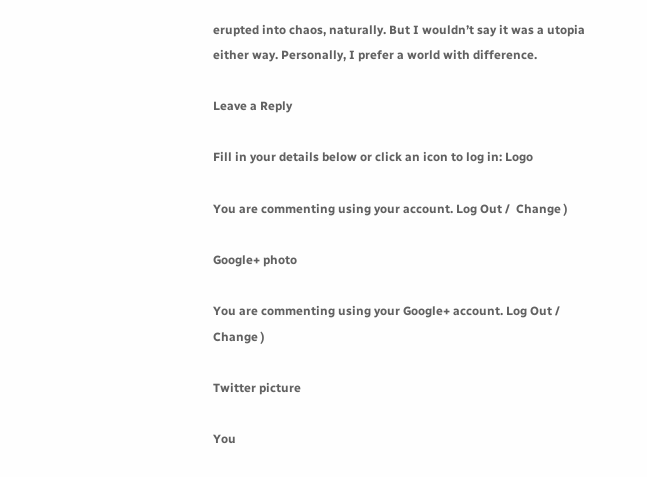erupted into chaos, naturally. But I wouldn’t say it was a utopia either way. Personally, I prefer a world with difference.

Leave a Reply

Fill in your details below or click an icon to log in: Logo

You are commenting using your account. Log Out /  Change )

Google+ photo

You are commenting using your Google+ account. Log Out /  Change )

Twitter picture

You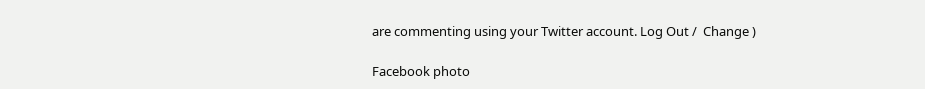are commenting using your Twitter account. Log Out /  Change )

Facebook photo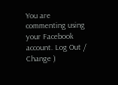You are commenting using your Facebook account. Log Out /  Change )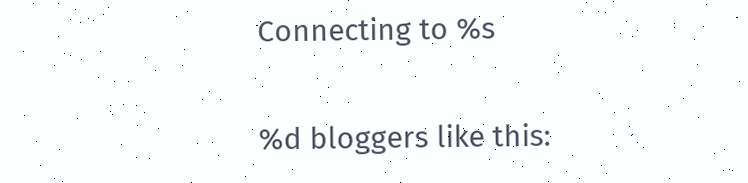Connecting to %s

%d bloggers like this: